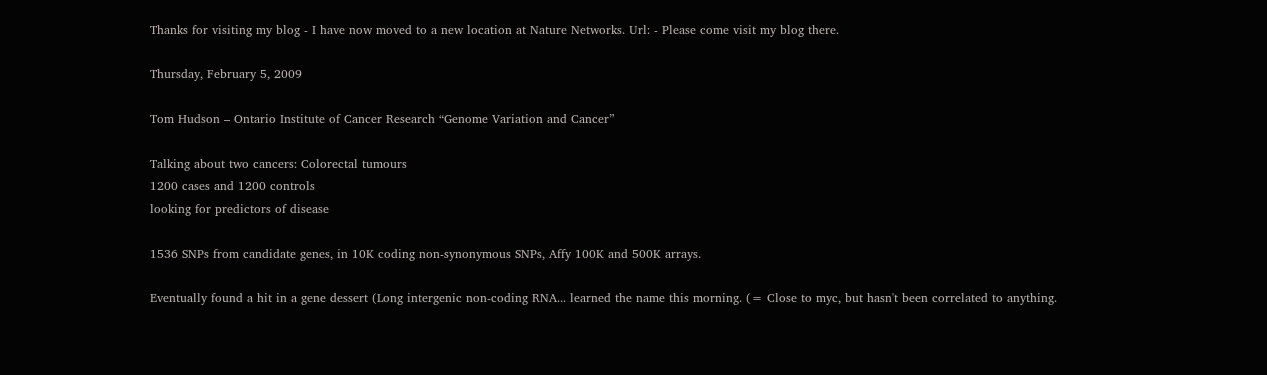Thanks for visiting my blog - I have now moved to a new location at Nature Networks. Url: - Please come visit my blog there.

Thursday, February 5, 2009

Tom Hudson – Ontario Institute of Cancer Research “Genome Variation and Cancer”

Talking about two cancers: Colorectal tumours
1200 cases and 1200 controls
looking for predictors of disease

1536 SNPs from candidate genes, in 10K coding non-synonymous SNPs, Affy 100K and 500K arrays.

Eventually found a hit in a gene dessert (Long intergenic non-coding RNA... learned the name this morning. (= Close to myc, but hasn't been correlated to anything.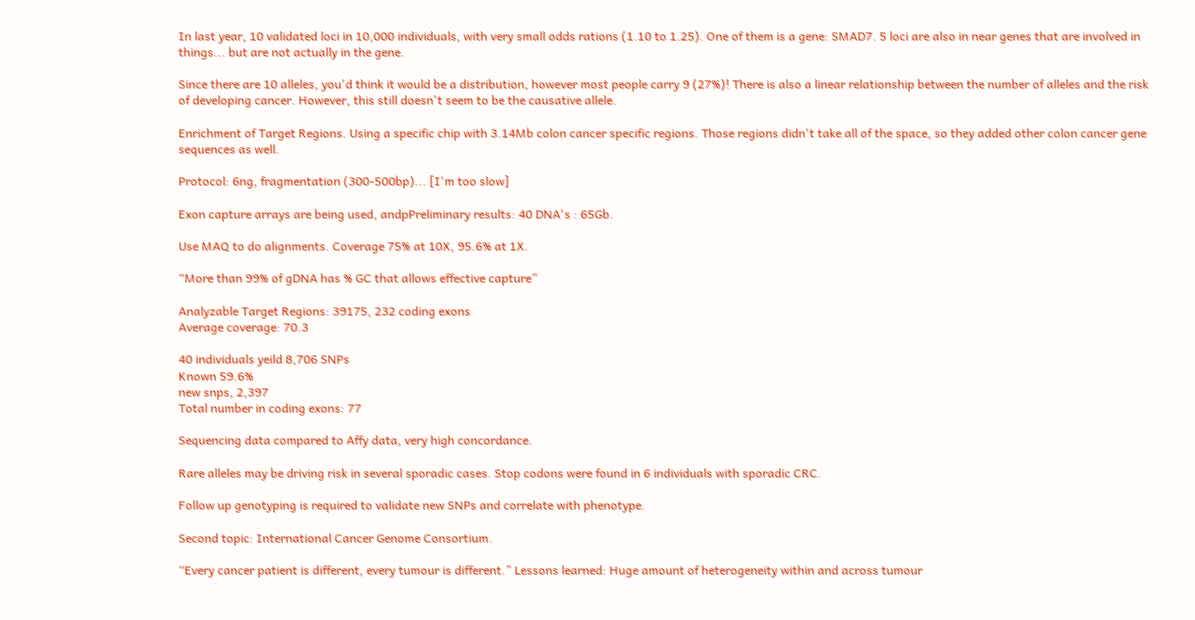In last year, 10 validated loci in 10,000 individuals, with very small odds rations (1.10 to 1.25). One of them is a gene: SMAD7. 5 loci are also in near genes that are involved in things... but are not actually in the gene.

Since there are 10 alleles, you'd think it would be a distribution, however most people carry 9 (27%)! There is also a linear relationship between the number of alleles and the risk of developing cancer. However, this still doesn't seem to be the causative allele.

Enrichment of Target Regions. Using a specific chip with 3.14Mb colon cancer specific regions. Those regions didn't take all of the space, so they added other colon cancer gene sequences as well.

Protocol: 6ng, fragmentation (300-500bp)... [I'm too slow]

Exon capture arrays are being used, andpPreliminary results: 40 DNA's : 65Gb.

Use MAQ to do alignments. Coverage 75% at 10X, 95.6% at 1X.

“More than 99% of gDNA has % GC that allows effective capture”

Analyzable Target Regions: 39175, 232 coding exons
Average coverage: 70.3

40 individuals yeild 8,706 SNPs
Known 59.6%
new snps, 2,397
Total number in coding exons: 77

Sequencing data compared to Affy data, very high concordance.

Rare alleles may be driving risk in several sporadic cases. Stop codons were found in 6 individuals with sporadic CRC.

Follow up genotyping is required to validate new SNPs and correlate with phenotype.

Second topic: International Cancer Genome Consortium.

“Every cancer patient is different, every tumour is different.” Lessons learned: Huge amount of heterogeneity within and across tumour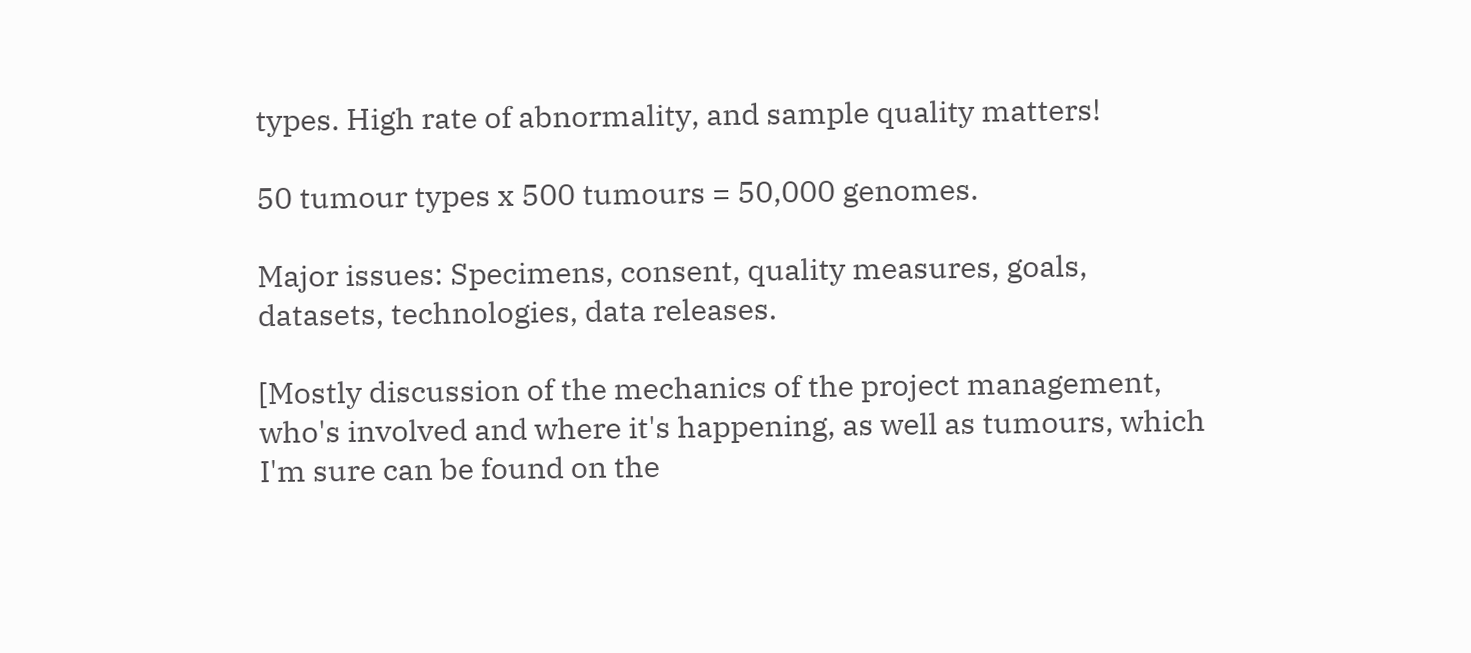types. High rate of abnormality, and sample quality matters!

50 tumour types x 500 tumours = 50,000 genomes.

Major issues: Specimens, consent, quality measures, goals, datasets, technologies, data releases.

[Mostly discussion of the mechanics of the project management, who's involved and where it's happening, as well as tumours, which I'm sure can be found on the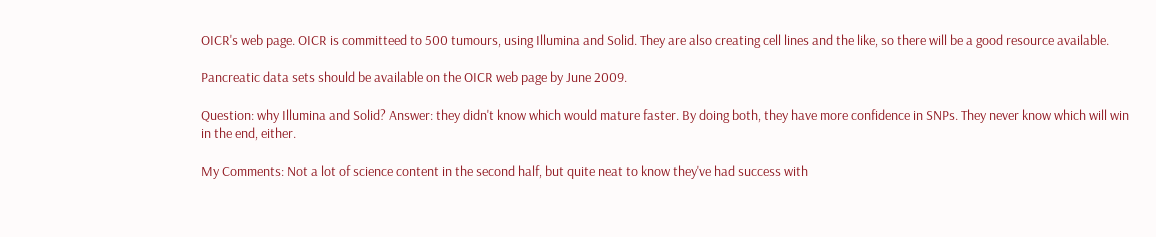OICR's web page. OICR is committeed to 500 tumours, using Illumina and Solid. They are also creating cell lines and the like, so there will be a good resource available.

Pancreatic data sets should be available on the OICR web page by June 2009.

Question: why Illumina and Solid? Answer: they didn't know which would mature faster. By doing both, they have more confidence in SNPs. They never know which will win in the end, either.

My Comments: Not a lot of science content in the second half, but quite neat to know they've had success with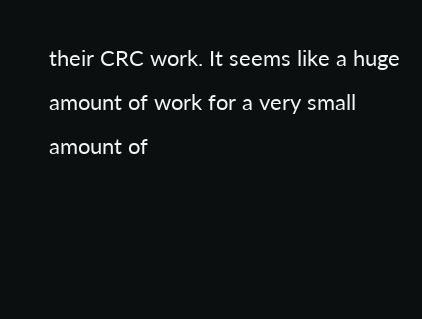their CRC work. It seems like a huge amount of work for a very small amount of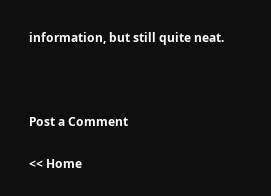information, but still quite neat.



Post a Comment

<< Home